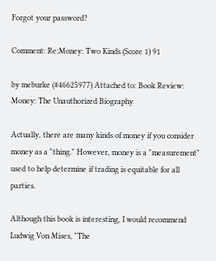Forgot your password?

Comment: Re:Money: Two Kinds (Score 1) 91

by meburke (#46625977) Attached to: Book Review: Money: The Unauthorized Biography

Actually, there are many kinds of money if you consider money as a "thing." However, money is a "measurement" used to help determine if trading is equitable for all parties.

Although this book is interesting, I would recommend Ludwig Von Mises, "The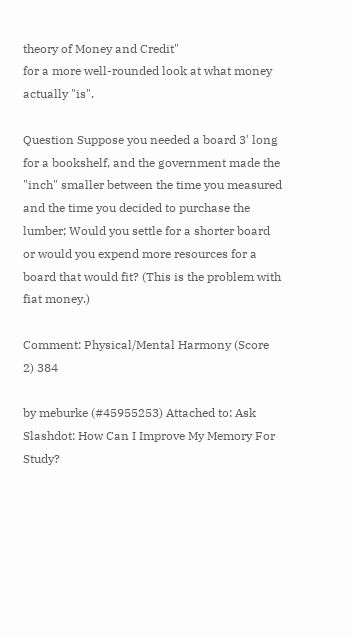theory of Money and Credit"
for a more well-rounded look at what money actually "is".

Question Suppose you needed a board 3' long for a bookshelf, and the government made the "inch" smaller between the time you measured and the time you decided to purchase the lumber; Would you settle for a shorter board or would you expend more resources for a board that would fit? (This is the problem with fiat money.)

Comment: Physical/Mental Harmony (Score 2) 384

by meburke (#45955253) Attached to: Ask Slashdot: How Can I Improve My Memory For Study?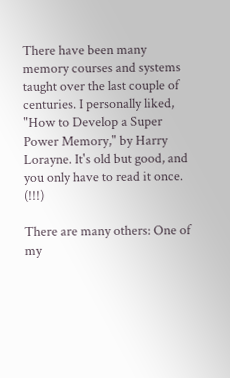There have been many memory courses and systems taught over the last couple of centuries. I personally liked, "How to Develop a Super Power Memory," by Harry Lorayne. It's old but good, and you only have to read it once. (!!!)

There are many others: One of my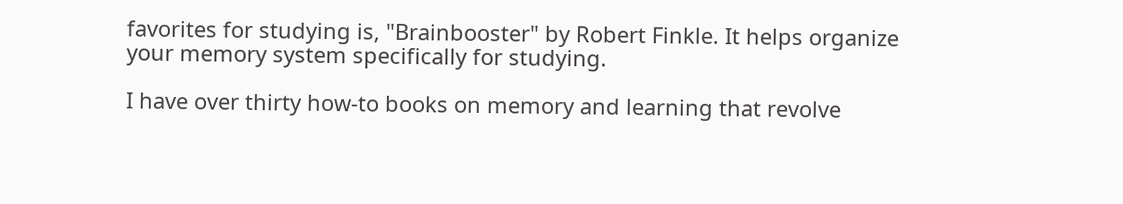favorites for studying is, "Brainbooster" by Robert Finkle. It helps organize your memory system specifically for studying.

I have over thirty how-to books on memory and learning that revolve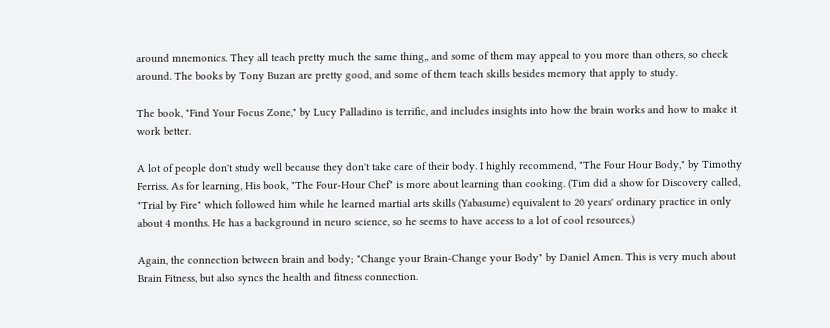around mnemonics. They all teach pretty much the same thing,, and some of them may appeal to you more than others, so check around. The books by Tony Buzan are pretty good, and some of them teach skills besides memory that apply to study.

The book, "Find Your Focus Zone," by Lucy Palladino is terrific, and includes insights into how the brain works and how to make it work better.

A lot of people don't study well because they don't take care of their body. I highly recommend, "The Four Hour Body," by Timothy Ferriss. As for learning, His book, "The Four-Hour Chef" is more about learning than cooking. (Tim did a show for Discovery called, "Trial by Fire" which followed him while he learned martial arts skills (Yabasume) equivalent to 20 years' ordinary practice in only about 4 months. He has a background in neuro science, so he seems to have access to a lot of cool resources.)

Again, the connection between brain and body; "Change your Brain-Change your Body" by Daniel Amen. This is very much about Brain Fitness, but also syncs the health and fitness connection.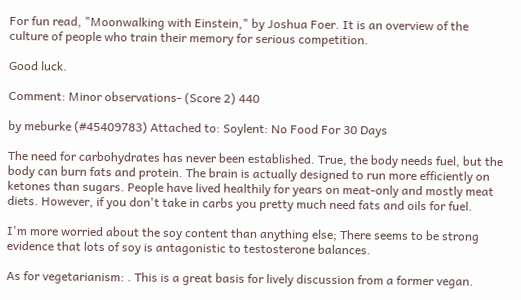For fun read, "Moonwalking with Einstein," by Joshua Foer. It is an overview of the culture of people who train their memory for serious competition.

Good luck.

Comment: Minor observations- (Score 2) 440

by meburke (#45409783) Attached to: Soylent: No Food For 30 Days

The need for carbohydrates has never been established. True, the body needs fuel, but the body can burn fats and protein. The brain is actually designed to run more efficiently on ketones than sugars. People have lived healthily for years on meat-only and mostly meat diets. However, if you don't take in carbs you pretty much need fats and oils for fuel.

I'm more worried about the soy content than anything else; There seems to be strong evidence that lots of soy is antagonistic to testosterone balances.

As for vegetarianism: . This is a great basis for lively discussion from a former vegan.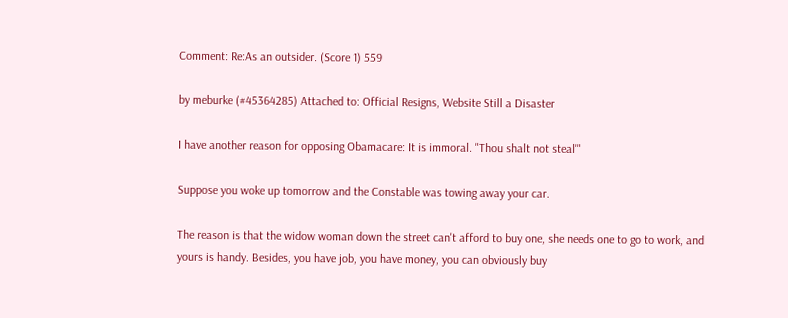Comment: Re:As an outsider. (Score 1) 559

by meburke (#45364285) Attached to: Official Resigns, Website Still a Disaster

I have another reason for opposing Obamacare: It is immoral. "Thou shalt not steal'"

Suppose you woke up tomorrow and the Constable was towing away your car.

The reason is that the widow woman down the street can't afford to buy one, she needs one to go to work, and yours is handy. Besides, you have job, you have money, you can obviously buy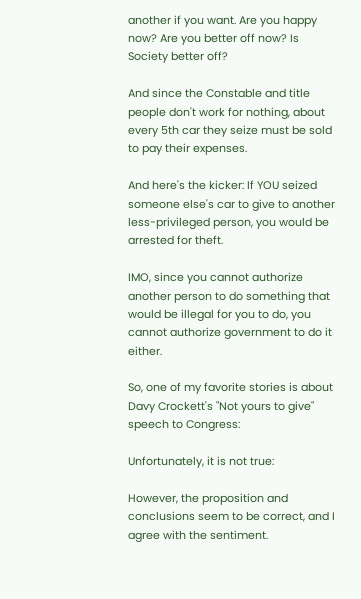another if you want. Are you happy now? Are you better off now? Is Society better off?

And since the Constable and title people don't work for nothing, about every 5th car they seize must be sold to pay their expenses.

And here's the kicker: If YOU seized someone else's car to give to another less-privileged person, you would be arrested for theft.

IMO, since you cannot authorize another person to do something that would be illegal for you to do, you cannot authorize government to do it either.

So, one of my favorite stories is about Davy Crockett's "Not yours to give" speech to Congress:

Unfortunately, it is not true:

However, the proposition and conclusions seem to be correct, and I agree with the sentiment.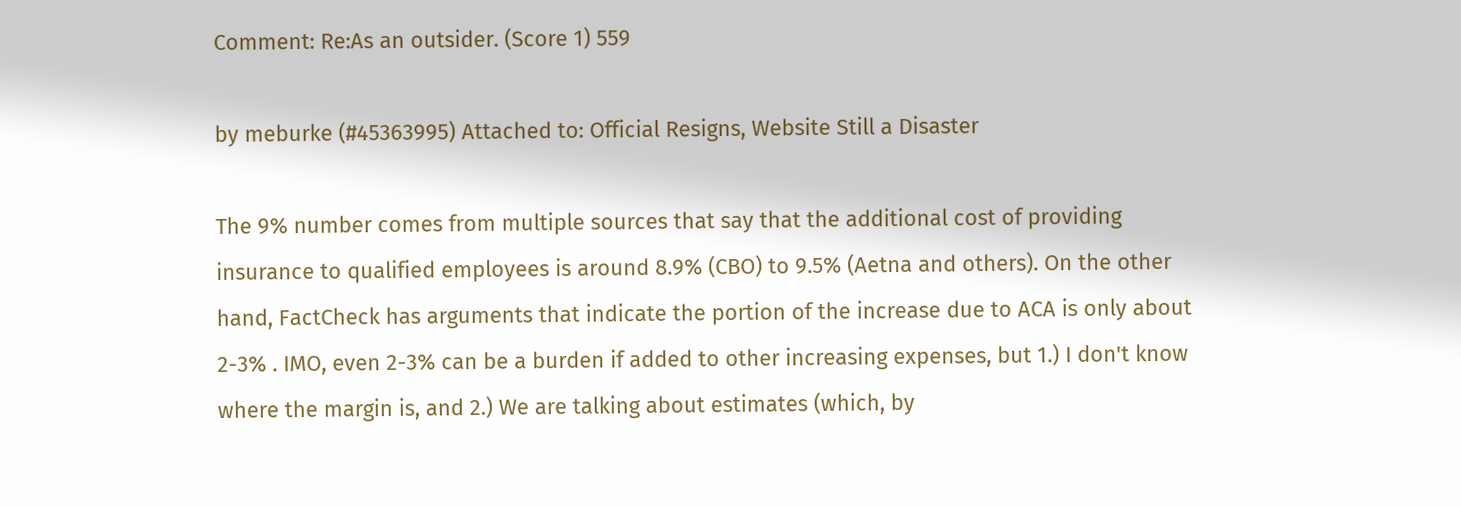Comment: Re:As an outsider. (Score 1) 559

by meburke (#45363995) Attached to: Official Resigns, Website Still a Disaster

The 9% number comes from multiple sources that say that the additional cost of providing insurance to qualified employees is around 8.9% (CBO) to 9.5% (Aetna and others). On the other hand, FactCheck has arguments that indicate the portion of the increase due to ACA is only about 2-3% . IMO, even 2-3% can be a burden if added to other increasing expenses, but 1.) I don't know where the margin is, and 2.) We are talking about estimates (which, by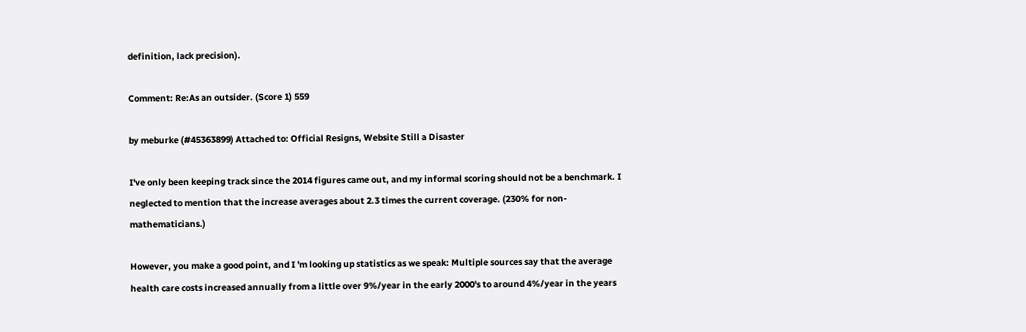definition, lack precision).

Comment: Re:As an outsider. (Score 1) 559

by meburke (#45363899) Attached to: Official Resigns, Website Still a Disaster

I've only been keeping track since the 2014 figures came out, and my informal scoring should not be a benchmark. I neglected to mention that the increase averages about 2.3 times the current coverage. (230% for non-mathematicians.)

However, you make a good point, and I 'm looking up statistics as we speak: Multiple sources say that the average health care costs increased annually from a little over 9%/year in the early 2000's to around 4%/year in the years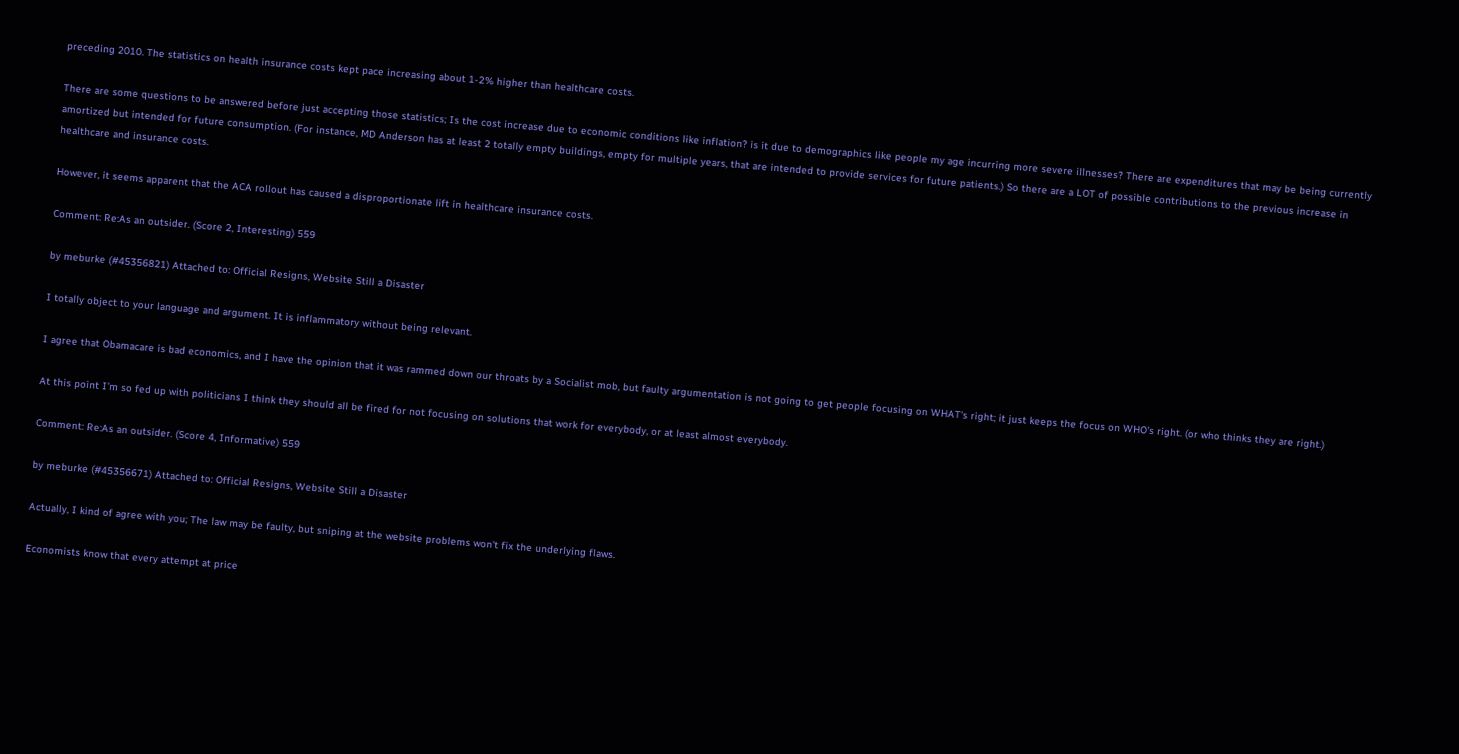preceding 2010. The statistics on health insurance costs kept pace increasing about 1-2% higher than healthcare costs.

There are some questions to be answered before just accepting those statistics; Is the cost increase due to economic conditions like inflation? is it due to demographics like people my age incurring more severe illnesses? There are expenditures that may be being currently amortized but intended for future consumption. (For instance, MD Anderson has at least 2 totally empty buildings, empty for multiple years, that are intended to provide services for future patients.) So there are a LOT of possible contributions to the previous increase in healthcare and insurance costs.

However, it seems apparent that the ACA rollout has caused a disproportionate lift in healthcare insurance costs.

Comment: Re:As an outsider. (Score 2, Interesting) 559

by meburke (#45356821) Attached to: Official Resigns, Website Still a Disaster

I totally object to your language and argument. It is inflammatory without being relevant.

I agree that Obamacare is bad economics, and I have the opinion that it was rammed down our throats by a Socialist mob, but faulty argumentation is not going to get people focusing on WHAT's right; it just keeps the focus on WHO's right. (or who thinks they are right.)

At this point I'm so fed up with politicians I think they should all be fired for not focusing on solutions that work for everybody, or at least almost everybody.

Comment: Re:As an outsider. (Score 4, Informative) 559

by meburke (#45356671) Attached to: Official Resigns, Website Still a Disaster

Actually, I kind of agree with you; The law may be faulty, but sniping at the website problems won't fix the underlying flaws.

Economists know that every attempt at price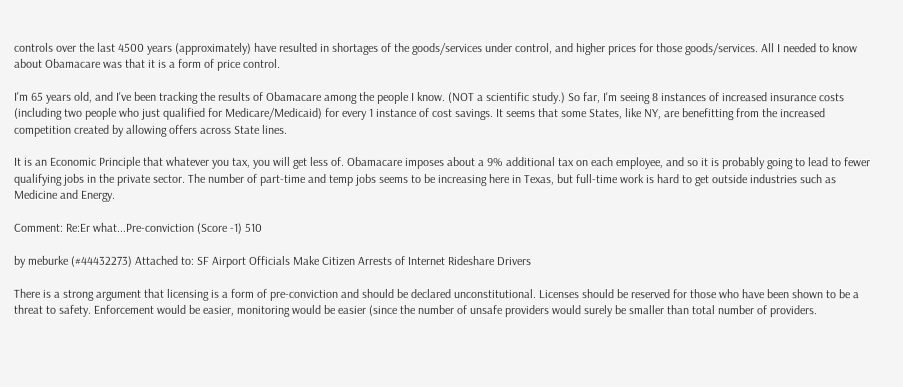controls over the last 4500 years (approximately) have resulted in shortages of the goods/services under control, and higher prices for those goods/services. All I needed to know about Obamacare was that it is a form of price control.

I'm 65 years old, and I've been tracking the results of Obamacare among the people I know. (NOT a scientific study.) So far, I'm seeing 8 instances of increased insurance costs (including two people who just qualified for Medicare/Medicaid) for every 1 instance of cost savings. It seems that some States, like NY, are benefitting from the increased competition created by allowing offers across State lines.

It is an Economic Principle that whatever you tax, you will get less of. Obamacare imposes about a 9% additional tax on each employee, and so it is probably going to lead to fewer qualifying jobs in the private sector. The number of part-time and temp jobs seems to be increasing here in Texas, but full-time work is hard to get outside industries such as Medicine and Energy.

Comment: Re:Er what...Pre-conviction (Score -1) 510

by meburke (#44432273) Attached to: SF Airport Officials Make Citizen Arrests of Internet Rideshare Drivers

There is a strong argument that licensing is a form of pre-conviction and should be declared unconstitutional. Licenses should be reserved for those who have been shown to be a threat to safety. Enforcement would be easier, monitoring would be easier (since the number of unsafe providers would surely be smaller than total number of providers.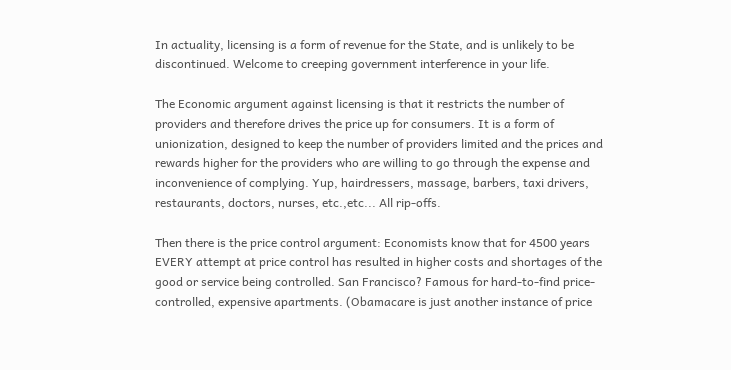In actuality, licensing is a form of revenue for the State, and is unlikely to be discontinued. Welcome to creeping government interference in your life.

The Economic argument against licensing is that it restricts the number of providers and therefore drives the price up for consumers. It is a form of unionization, designed to keep the number of providers limited and the prices and rewards higher for the providers who are willing to go through the expense and inconvenience of complying. Yup, hairdressers, massage, barbers, taxi drivers, restaurants, doctors, nurses, etc.,etc... All rip-offs.

Then there is the price control argument: Economists know that for 4500 years EVERY attempt at price control has resulted in higher costs and shortages of the good or service being controlled. San Francisco? Famous for hard-to-find price-controlled, expensive apartments. (Obamacare is just another instance of price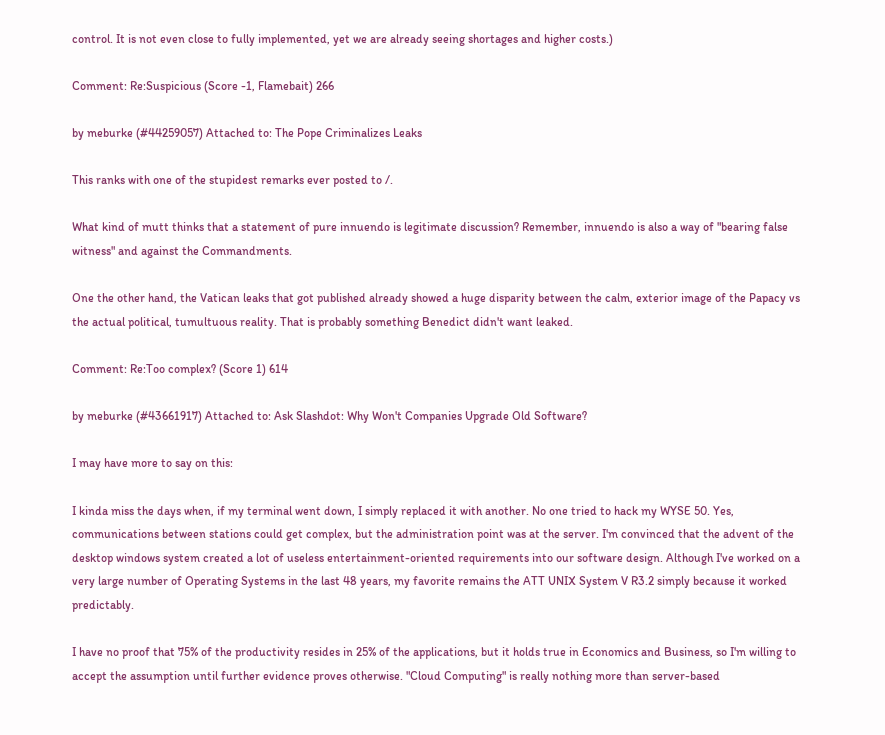control. It is not even close to fully implemented, yet we are already seeing shortages and higher costs.)

Comment: Re:Suspicious (Score -1, Flamebait) 266

by meburke (#44259057) Attached to: The Pope Criminalizes Leaks

This ranks with one of the stupidest remarks ever posted to /.

What kind of mutt thinks that a statement of pure innuendo is legitimate discussion? Remember, innuendo is also a way of "bearing false witness" and against the Commandments.

One the other hand, the Vatican leaks that got published already showed a huge disparity between the calm, exterior image of the Papacy vs the actual political, tumultuous reality. That is probably something Benedict didn't want leaked.

Comment: Re:Too complex? (Score 1) 614

by meburke (#43661917) Attached to: Ask Slashdot: Why Won't Companies Upgrade Old Software?

I may have more to say on this:

I kinda miss the days when, if my terminal went down, I simply replaced it with another. No one tried to hack my WYSE 50. Yes, communications between stations could get complex, but the administration point was at the server. I'm convinced that the advent of the desktop windows system created a lot of useless entertainment-oriented requirements into our software design. Although I've worked on a very large number of Operating Systems in the last 48 years, my favorite remains the ATT UNIX System V R3.2 simply because it worked predictably.

I have no proof that 75% of the productivity resides in 25% of the applications, but it holds true in Economics and Business, so I'm willing to accept the assumption until further evidence proves otherwise. "Cloud Computing" is really nothing more than server-based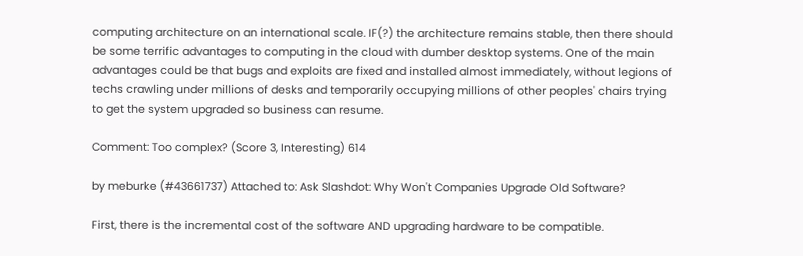computing architecture on an international scale. IF(?) the architecture remains stable, then there should be some terrific advantages to computing in the cloud with dumber desktop systems. One of the main advantages could be that bugs and exploits are fixed and installed almost immediately, without legions of techs crawling under millions of desks and temporarily occupying millions of other peoples' chairs trying to get the system upgraded so business can resume.

Comment: Too complex? (Score 3, Interesting) 614

by meburke (#43661737) Attached to: Ask Slashdot: Why Won't Companies Upgrade Old Software?

First, there is the incremental cost of the software AND upgrading hardware to be compatible.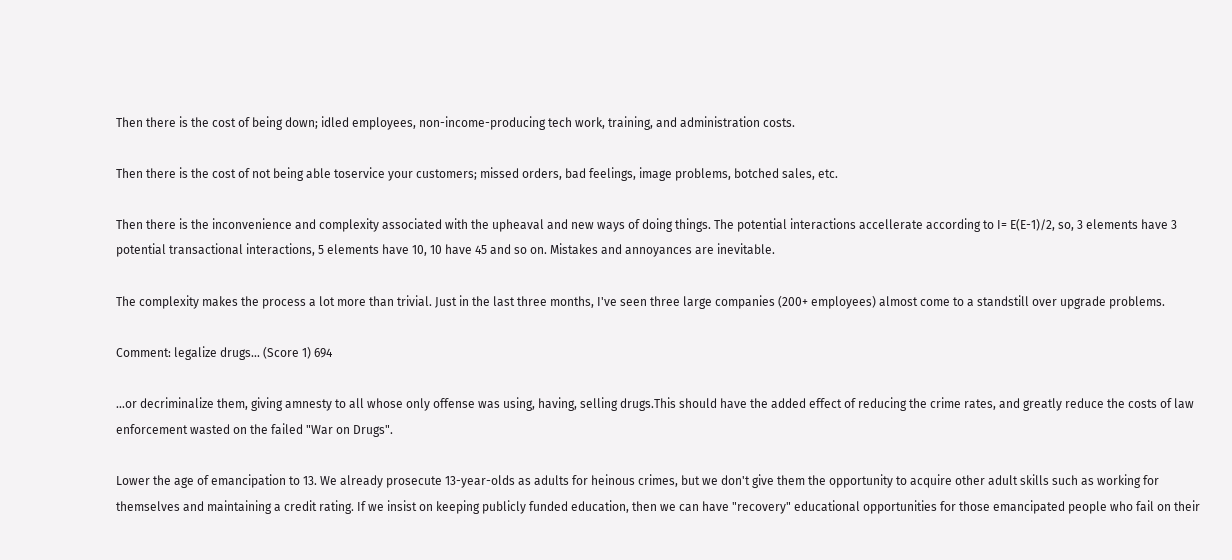Then there is the cost of being down; idled employees, non-income-producing tech work, training, and administration costs.

Then there is the cost of not being able toservice your customers; missed orders, bad feelings, image problems, botched sales, etc.

Then there is the inconvenience and complexity associated with the upheaval and new ways of doing things. The potential interactions accellerate according to I= E(E-1)/2, so, 3 elements have 3 potential transactional interactions, 5 elements have 10, 10 have 45 and so on. Mistakes and annoyances are inevitable.

The complexity makes the process a lot more than trivial. Just in the last three months, I've seen three large companies (200+ employees) almost come to a standstill over upgrade problems.

Comment: legalize drugs... (Score 1) 694

...or decriminalize them, giving amnesty to all whose only offense was using, having, selling drugs.This should have the added effect of reducing the crime rates, and greatly reduce the costs of law enforcement wasted on the failed "War on Drugs".

Lower the age of emancipation to 13. We already prosecute 13-year-olds as adults for heinous crimes, but we don't give them the opportunity to acquire other adult skills such as working for themselves and maintaining a credit rating. If we insist on keeping publicly funded education, then we can have "recovery" educational opportunities for those emancipated people who fail on their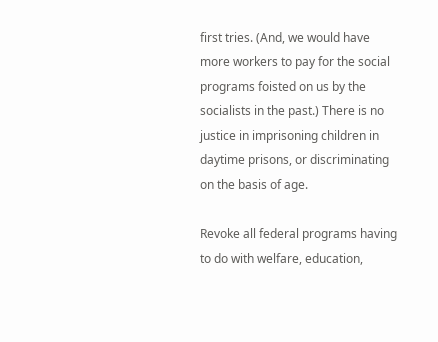first tries. (And, we would have more workers to pay for the social programs foisted on us by the socialists in the past.) There is no justice in imprisoning children in daytime prisons, or discriminating on the basis of age.

Revoke all federal programs having to do with welfare, education,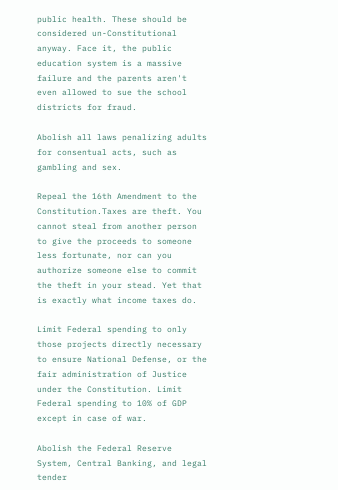public health. These should be considered un-Constitutional anyway. Face it, the public education system is a massive failure and the parents aren't even allowed to sue the school districts for fraud.

Abolish all laws penalizing adults for consentual acts, such as gambling and sex.

Repeal the 16th Amendment to the Constitution.Taxes are theft. You cannot steal from another person to give the proceeds to someone less fortunate, nor can you authorize someone else to commit the theft in your stead. Yet that is exactly what income taxes do.

Limit Federal spending to only those projects directly necessary to ensure National Defense, or the fair administration of Justice under the Constitution. Limit Federal spending to 10% of GDP except in case of war.

Abolish the Federal Reserve System, Central Banking, and legal tender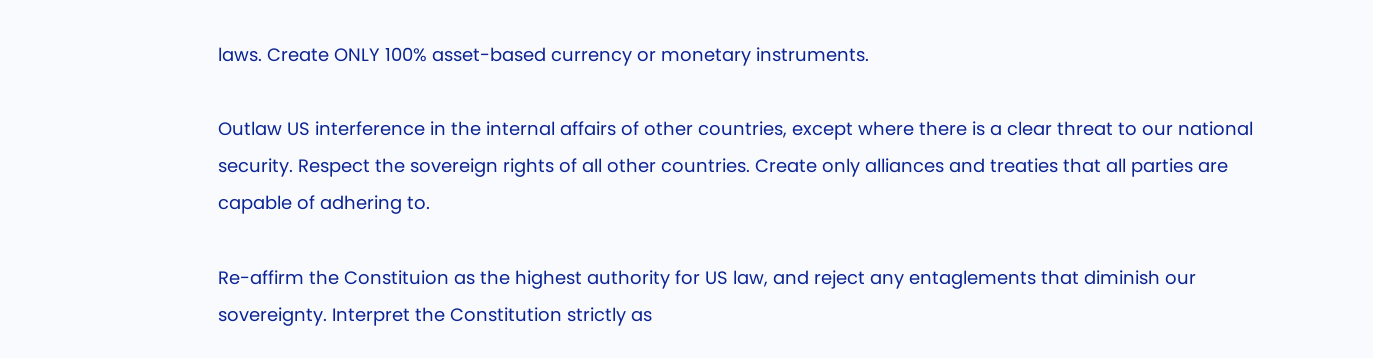laws. Create ONLY 100% asset-based currency or monetary instruments.

Outlaw US interference in the internal affairs of other countries, except where there is a clear threat to our national security. Respect the sovereign rights of all other countries. Create only alliances and treaties that all parties are capable of adhering to.

Re-affirm the Constituion as the highest authority for US law, and reject any entaglements that diminish our sovereignty. Interpret the Constitution strictly as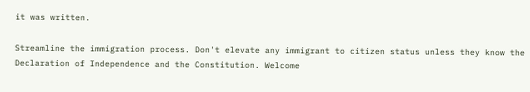it was written.

Streamline the immigration process. Don't elevate any immigrant to citizen status unless they know the Declaration of Independence and the Constitution. Welcome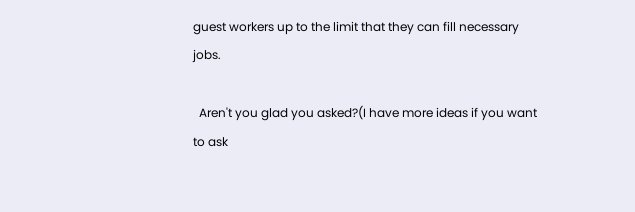guest workers up to the limit that they can fill necessary jobs.

  Aren't you glad you asked?(I have more ideas if you want to ask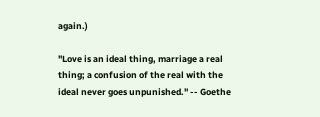again.)

"Love is an ideal thing, marriage a real thing; a confusion of the real with the ideal never goes unpunished." -- Goethe